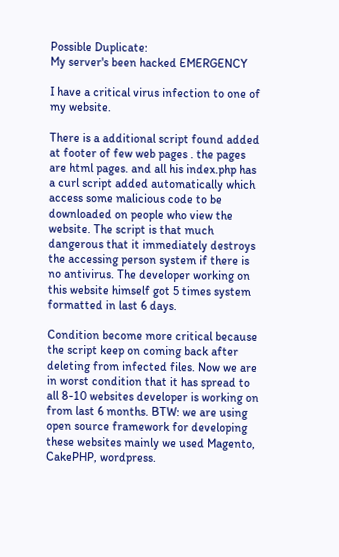Possible Duplicate:
My server's been hacked EMERGENCY

I have a critical virus infection to one of my website.

There is a additional script found added at footer of few web pages . the pages are html pages. and all his index.php has a curl script added automatically which access some malicious code to be downloaded on people who view the website. The script is that much dangerous that it immediately destroys the accessing person system if there is no antivirus. The developer working on this website himself got 5 times system formatted in last 6 days.

Condition become more critical because the script keep on coming back after deleting from infected files. Now we are in worst condition that it has spread to all 8-10 websites developer is working on from last 6 months. BTW: we are using open source framework for developing these websites mainly we used Magento, CakePHP, wordpress.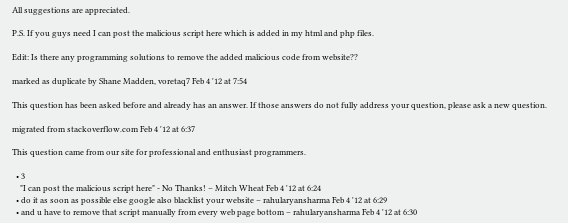All suggestions are appreciated.

P.S. If you guys need I can post the malicious script here which is added in my html and php files.

Edit: Is there any programming solutions to remove the added malicious code from website??

marked as duplicate by Shane Madden, voretaq7 Feb 4 '12 at 7:54

This question has been asked before and already has an answer. If those answers do not fully address your question, please ask a new question.

migrated from stackoverflow.com Feb 4 '12 at 6:37

This question came from our site for professional and enthusiast programmers.

  • 3
    "I can post the malicious script here" - No Thanks! – Mitch Wheat Feb 4 '12 at 6:24
  • do it as soon as possible else google also blacklist your website – rahularyansharma Feb 4 '12 at 6:29
  • and u have to remove that script manually from every web page bottom – rahularyansharma Feb 4 '12 at 6:30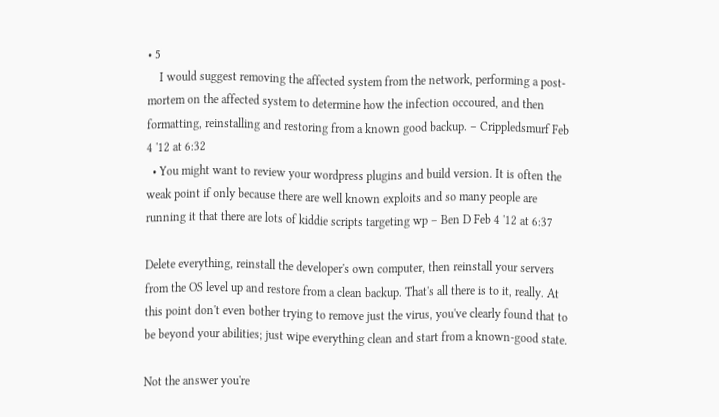• 5
    I would suggest removing the affected system from the network, performing a post-mortem on the affected system to determine how the infection occoured, and then formatting, reinstalling and restoring from a known good backup. – Crippledsmurf Feb 4 '12 at 6:32
  • You might want to review your wordpress plugins and build version. It is often the weak point if only because there are well known exploits and so many people are running it that there are lots of kiddie scripts targeting wp – Ben D Feb 4 '12 at 6:37

Delete everything, reinstall the developer's own computer, then reinstall your servers from the OS level up and restore from a clean backup. That's all there is to it, really. At this point don't even bother trying to remove just the virus, you've clearly found that to be beyond your abilities; just wipe everything clean and start from a known-good state.

Not the answer you're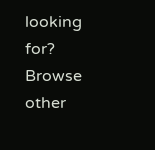looking for? Browse other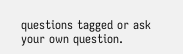questions tagged or ask your own question.